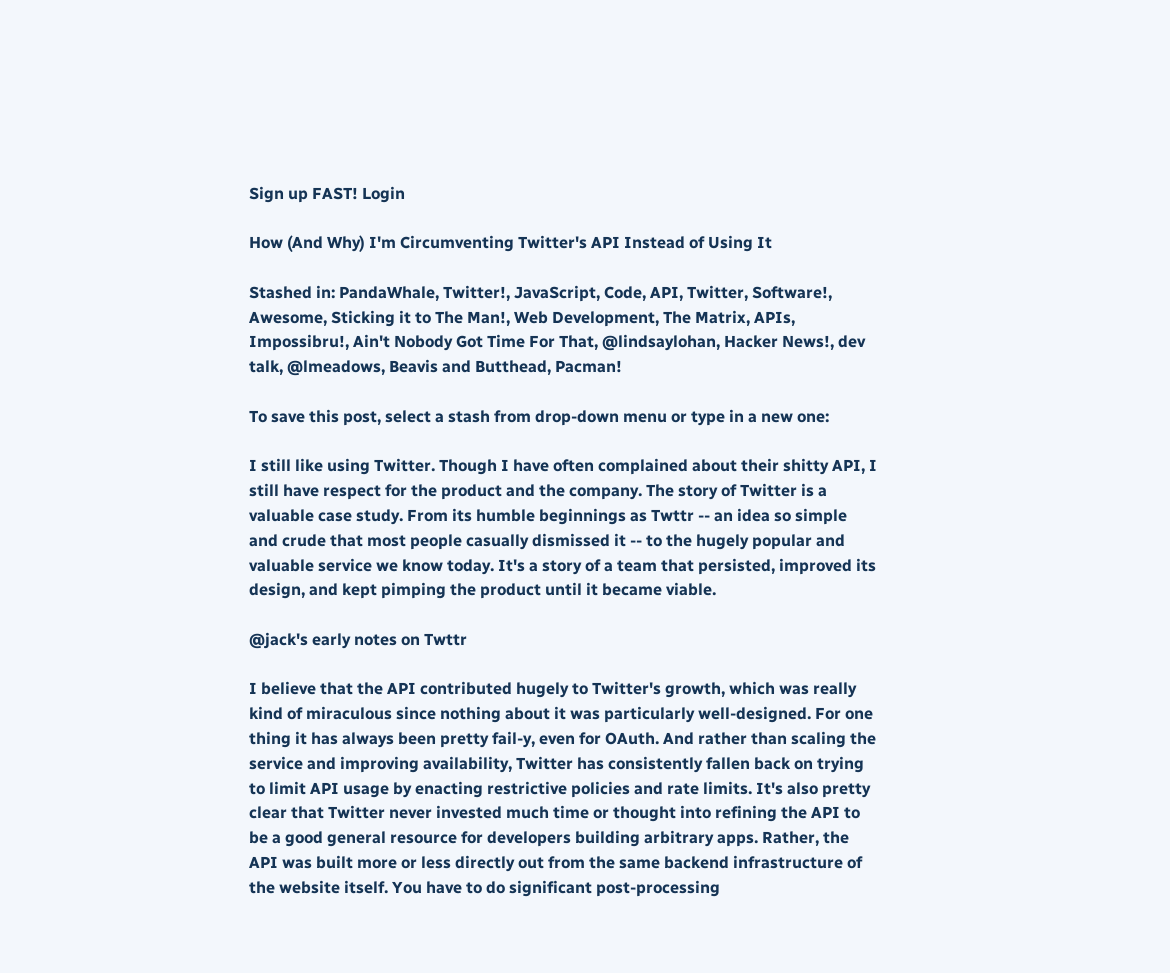Sign up FAST! Login

How (And Why) I'm Circumventing Twitter's API Instead of Using It

Stashed in: PandaWhale, Twitter!, JavaScript, Code, API, Twitter, Software!, Awesome, Sticking it to The Man!, Web Development, The Matrix, APIs, Impossibru!, Ain't Nobody Got Time For That, @lindsaylohan, Hacker News!, dev talk, @lmeadows, Beavis and Butthead, Pacman!

To save this post, select a stash from drop-down menu or type in a new one:

I still like using Twitter. Though I have often complained about their shitty API, I still have respect for the product and the company. The story of Twitter is a valuable case study. From its humble beginnings as Twttr -- an idea so simple and crude that most people casually dismissed it -- to the hugely popular and valuable service we know today. It's a story of a team that persisted, improved its design, and kept pimping the product until it became viable.

@jack's early notes on Twttr

I believe that the API contributed hugely to Twitter's growth, which was really kind of miraculous since nothing about it was particularly well-designed. For one thing it has always been pretty fail-y, even for OAuth. And rather than scaling the service and improving availability, Twitter has consistently fallen back on trying to limit API usage by enacting restrictive policies and rate limits. It's also pretty clear that Twitter never invested much time or thought into refining the API to be a good general resource for developers building arbitrary apps. Rather, the API was built more or less directly out from the same backend infrastructure of the website itself. You have to do significant post-processing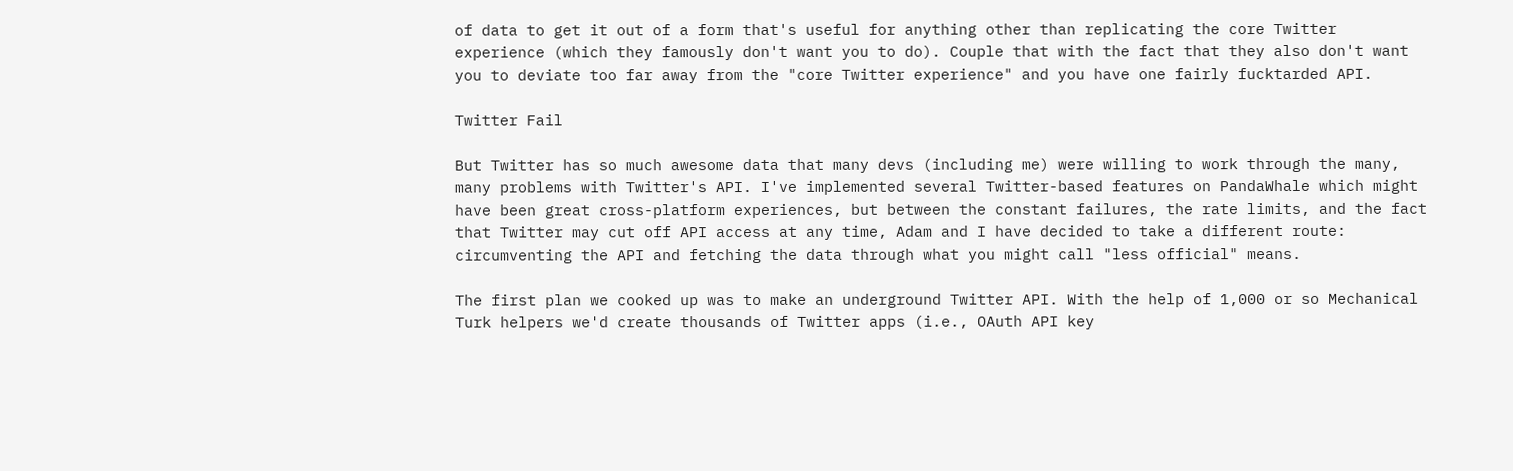of data to get it out of a form that's useful for anything other than replicating the core Twitter experience (which they famously don't want you to do). Couple that with the fact that they also don't want you to deviate too far away from the "core Twitter experience" and you have one fairly fucktarded API.

Twitter Fail

But Twitter has so much awesome data that many devs (including me) were willing to work through the many, many problems with Twitter's API. I've implemented several Twitter-based features on PandaWhale which might have been great cross-platform experiences, but between the constant failures, the rate limits, and the fact that Twitter may cut off API access at any time, Adam and I have decided to take a different route: circumventing the API and fetching the data through what you might call "less official" means.

The first plan we cooked up was to make an underground Twitter API. With the help of 1,000 or so Mechanical Turk helpers we'd create thousands of Twitter apps (i.e., OAuth API key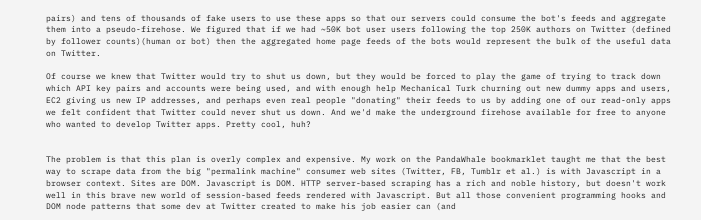pairs) and tens of thousands of fake users to use these apps so that our servers could consume the bot's feeds and aggregate them into a pseudo-firehose. We figured that if we had ~50K bot user users following the top 250K authors on Twitter (defined by follower counts)(human or bot) then the aggregated home page feeds of the bots would represent the bulk of the useful data on Twitter.

Of course we knew that Twitter would try to shut us down, but they would be forced to play the game of trying to track down which API key pairs and accounts were being used, and with enough help Mechanical Turk churning out new dummy apps and users, EC2 giving us new IP addresses, and perhaps even real people "donating" their feeds to us by adding one of our read-only apps we felt confident that Twitter could never shut us down. And we'd make the underground firehose available for free to anyone who wanted to develop Twitter apps. Pretty cool, huh?


The problem is that this plan is overly complex and expensive. My work on the PandaWhale bookmarklet taught me that the best way to scrape data from the big "permalink machine" consumer web sites (Twitter, FB, Tumblr et al.) is with Javascript in a browser context. Sites are DOM. Javascript is DOM. HTTP server-based scraping has a rich and noble history, but doesn't work well in this brave new world of session-based feeds rendered with Javascript. But all those convenient programming hooks and DOM node patterns that some dev at Twitter created to make his job easier can (and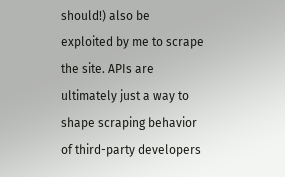should!) also be exploited by me to scrape the site. APIs are ultimately just a way to shape scraping behavior of third-party developers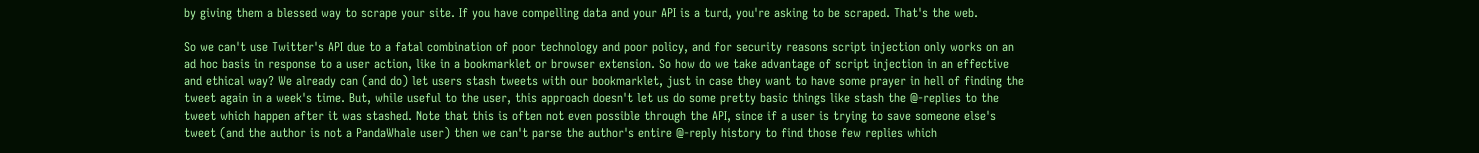by giving them a blessed way to scrape your site. If you have compelling data and your API is a turd, you're asking to be scraped. That's the web.

So we can't use Twitter's API due to a fatal combination of poor technology and poor policy, and for security reasons script injection only works on an ad hoc basis in response to a user action, like in a bookmarklet or browser extension. So how do we take advantage of script injection in an effective and ethical way? We already can (and do) let users stash tweets with our bookmarklet, just in case they want to have some prayer in hell of finding the tweet again in a week's time. But, while useful to the user, this approach doesn't let us do some pretty basic things like stash the @-replies to the tweet which happen after it was stashed. Note that this is often not even possible through the API, since if a user is trying to save someone else's tweet (and the author is not a PandaWhale user) then we can't parse the author's entire @-reply history to find those few replies which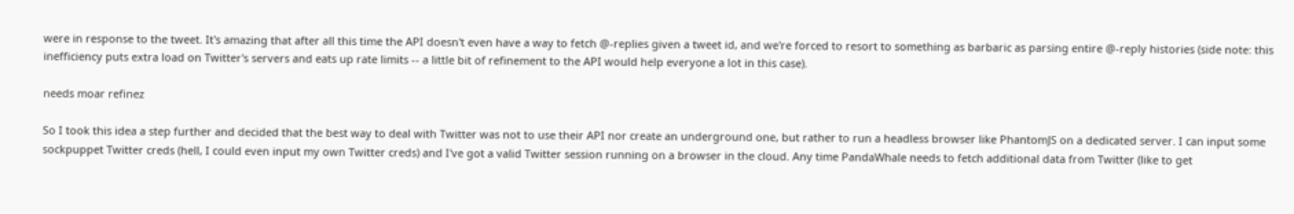were in response to the tweet. It's amazing that after all this time the API doesn't even have a way to fetch @-replies given a tweet id, and we're forced to resort to something as barbaric as parsing entire @-reply histories (side note: this inefficiency puts extra load on Twitter's servers and eats up rate limits -- a little bit of refinement to the API would help everyone a lot in this case).

needs moar refinez

So I took this idea a step further and decided that the best way to deal with Twitter was not to use their API nor create an underground one, but rather to run a headless browser like PhantomJS on a dedicated server. I can input some sockpuppet Twitter creds (hell, I could even input my own Twitter creds) and I've got a valid Twitter session running on a browser in the cloud. Any time PandaWhale needs to fetch additional data from Twitter (like to get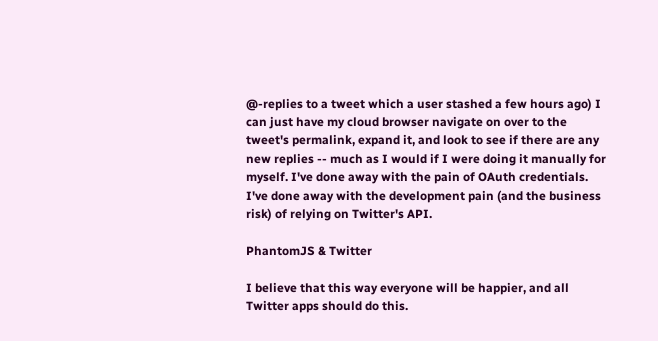@-replies to a tweet which a user stashed a few hours ago) I can just have my cloud browser navigate on over to the tweet's permalink, expand it, and look to see if there are any new replies -- much as I would if I were doing it manually for myself. I've done away with the pain of OAuth credentials. I've done away with the development pain (and the business risk) of relying on Twitter's API.

PhantomJS & Twitter

I believe that this way everyone will be happier, and all Twitter apps should do this.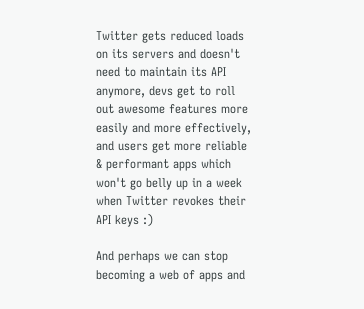Twitter gets reduced loads on its servers and doesn't need to maintain its API anymore, devs get to roll out awesome features more easily and more effectively, and users get more reliable & performant apps which won't go belly up in a week when Twitter revokes their API keys :)

And perhaps we can stop becoming a web of apps and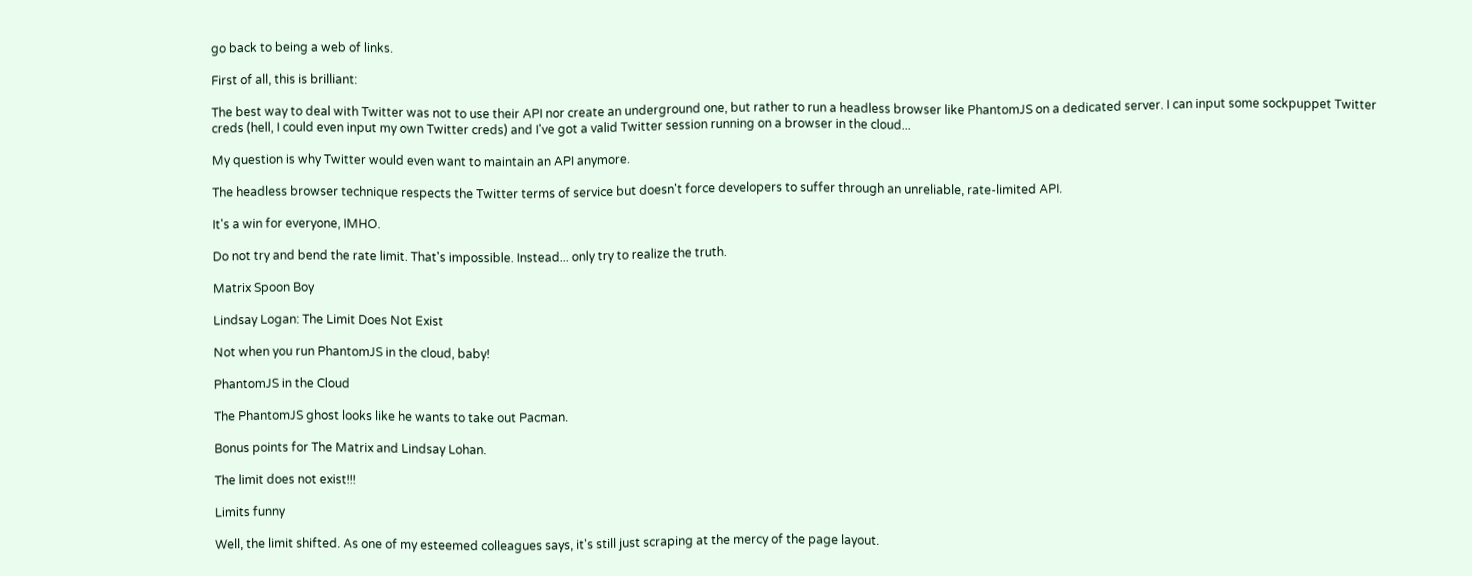go back to being a web of links.

First of all, this is brilliant:

The best way to deal with Twitter was not to use their API nor create an underground one, but rather to run a headless browser like PhantomJS on a dedicated server. I can input some sockpuppet Twitter creds (hell, I could even input my own Twitter creds) and I've got a valid Twitter session running on a browser in the cloud...

My question is why Twitter would even want to maintain an API anymore.

The headless browser technique respects the Twitter terms of service but doesn't force developers to suffer through an unreliable, rate-limited API.

It's a win for everyone, IMHO.

Do not try and bend the rate limit. That's impossible. Instead... only try to realize the truth.

Matrix Spoon Boy

Lindsay Logan: The Limit Does Not Exist

Not when you run PhantomJS in the cloud, baby!

PhantomJS in the Cloud

The PhantomJS ghost looks like he wants to take out Pacman.

Bonus points for The Matrix and Lindsay Lohan.

The limit does not exist!!!

Limits funny

Well, the limit shifted. As one of my esteemed colleagues says, it's still just scraping at the mercy of the page layout.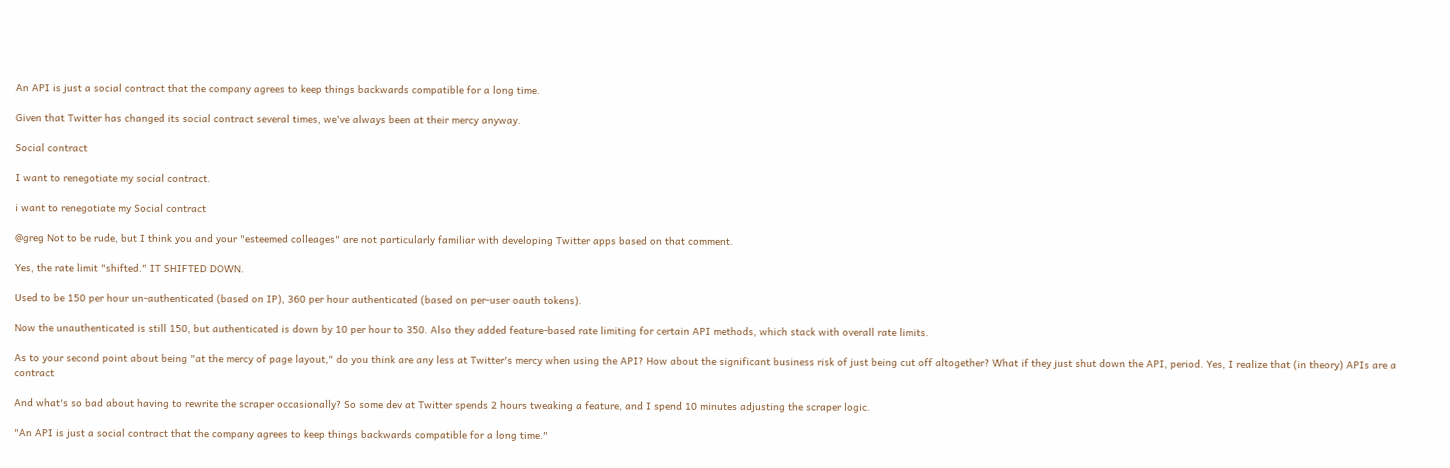An API is just a social contract that the company agrees to keep things backwards compatible for a long time.

Given that Twitter has changed its social contract several times, we've always been at their mercy anyway.

Social contract

I want to renegotiate my social contract.

i want to renegotiate my Social contract

@greg Not to be rude, but I think you and your "esteemed colleages" are not particularly familiar with developing Twitter apps based on that comment.

Yes, the rate limit "shifted." IT SHIFTED DOWN.

Used to be 150 per hour un-authenticated (based on IP), 360 per hour authenticated (based on per-user oauth tokens).

Now the unauthenticated is still 150, but authenticated is down by 10 per hour to 350. Also they added feature-based rate limiting for certain API methods, which stack with overall rate limits.

As to your second point about being "at the mercy of page layout," do you think are any less at Twitter's mercy when using the API? How about the significant business risk of just being cut off altogether? What if they just shut down the API, period. Yes, I realize that (in theory) APIs are a contract

And what's so bad about having to rewrite the scraper occasionally? So some dev at Twitter spends 2 hours tweaking a feature, and I spend 10 minutes adjusting the scraper logic.

"An API is just a social contract that the company agrees to keep things backwards compatible for a long time."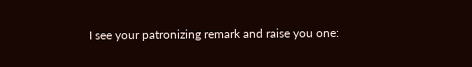I see your patronizing remark and raise you one: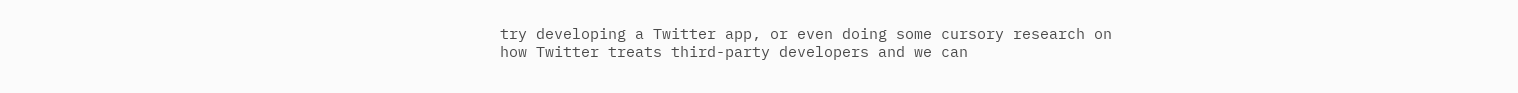try developing a Twitter app, or even doing some cursory research on how Twitter treats third-party developers and we can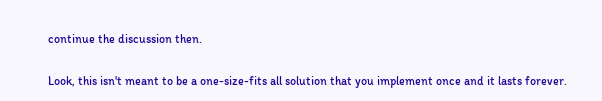continue the discussion then.

Look, this isn't meant to be a one-size-fits all solution that you implement once and it lasts forever.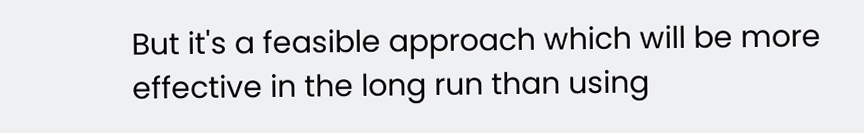But it's a feasible approach which will be more effective in the long run than using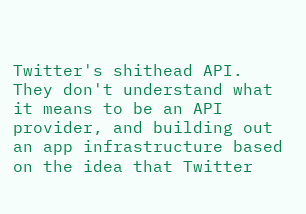Twitter's shithead API. They don't understand what it means to be an API provider, and building out an app infrastructure based on the idea that Twitter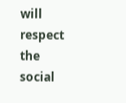will respect the social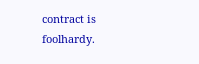contract is foolhardy.